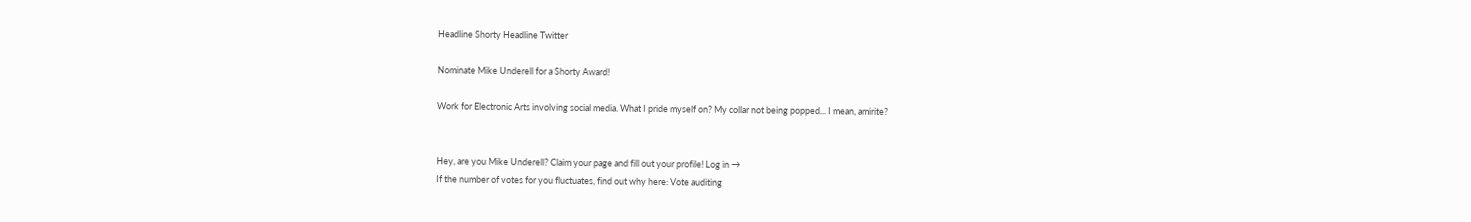Headline Shorty Headline Twitter

Nominate Mike Underell for a Shorty Award!

Work for Electronic Arts involving social media. What I pride myself on? My collar not being popped... I mean, amirite?


Hey, are you Mike Underell? Claim your page and fill out your profile! Log in →
If the number of votes for you fluctuates, find out why here: Vote auditing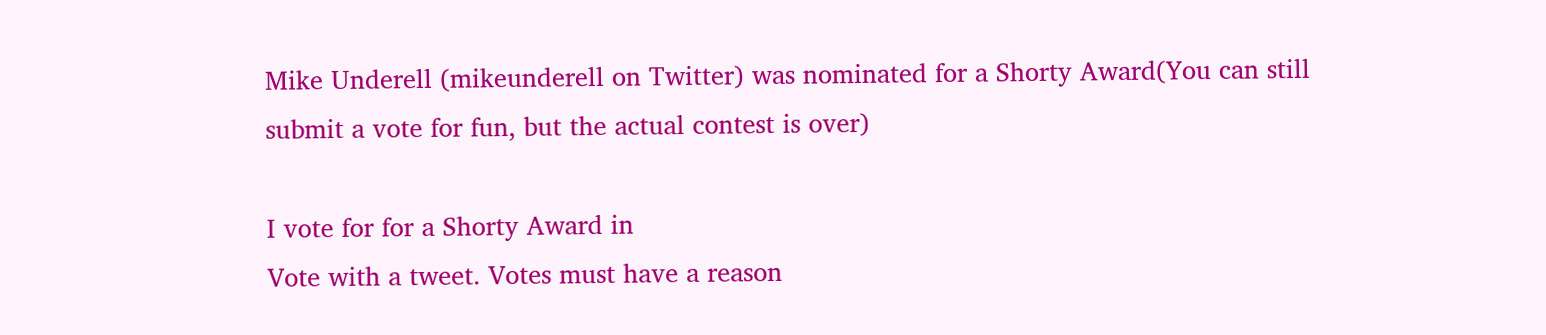Mike Underell (mikeunderell on Twitter) was nominated for a Shorty Award(You can still submit a vote for fun, but the actual contest is over)

I vote for for a Shorty Award in
Vote with a tweet. Votes must have a reason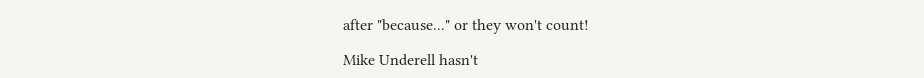after "because..." or they won't count!

Mike Underell hasn't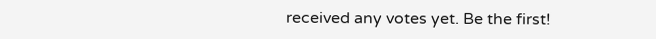received any votes yet. Be the first!